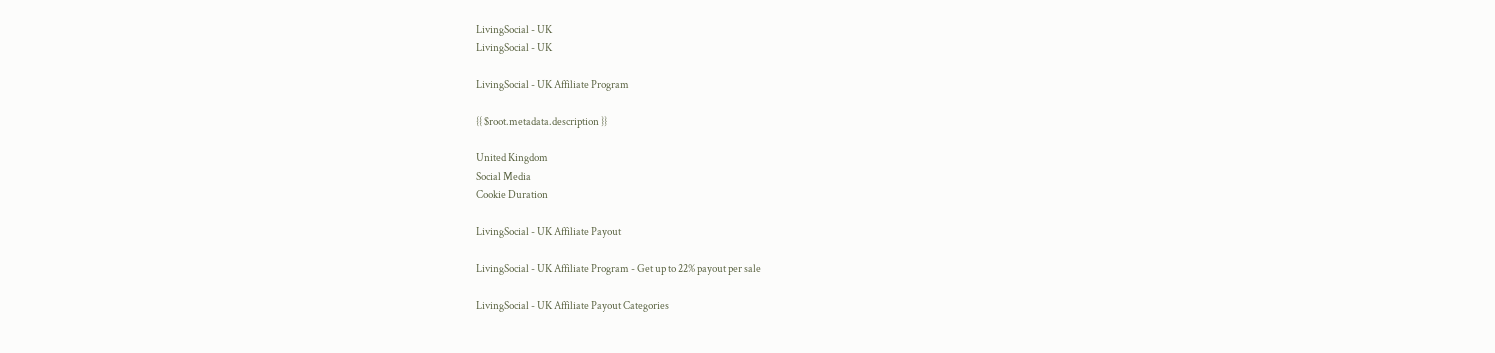LivingSocial - UK
LivingSocial - UK

LivingSocial - UK Affiliate Program

{{ $root.metadata.description }}

United Kingdom
Social Media
Cookie Duration

LivingSocial - UK Affiliate Payout

LivingSocial - UK Affiliate Program - Get up to 22% payout per sale

LivingSocial - UK Affiliate Payout Categories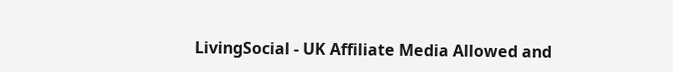LivingSocial - UK Affiliate Media Allowed and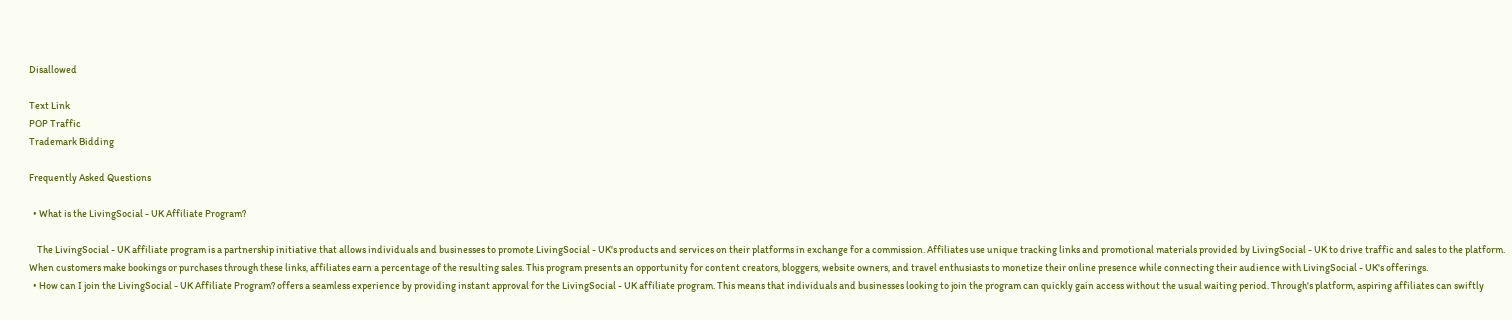Disallowed

Text Link
POP Traffic
Trademark Bidding

Frequently Asked Questions

  • What is the LivingSocial - UK Affiliate Program?

    The LivingSocial - UK affiliate program is a partnership initiative that allows individuals and businesses to promote LivingSocial - UK's products and services on their platforms in exchange for a commission. Affiliates use unique tracking links and promotional materials provided by LivingSocial - UK to drive traffic and sales to the platform. When customers make bookings or purchases through these links, affiliates earn a percentage of the resulting sales. This program presents an opportunity for content creators, bloggers, website owners, and travel enthusiasts to monetize their online presence while connecting their audience with LivingSocial - UK's offerings.
  • How can I join the LivingSocial - UK Affiliate Program? offers a seamless experience by providing instant approval for the LivingSocial - UK affiliate program. This means that individuals and businesses looking to join the program can quickly gain access without the usual waiting period. Through's platform, aspiring affiliates can swiftly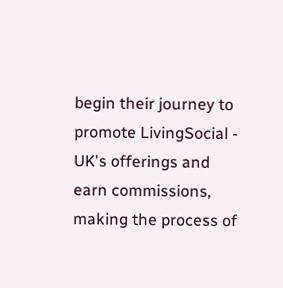begin their journey to promote LivingSocial - UK's offerings and earn commissions, making the process of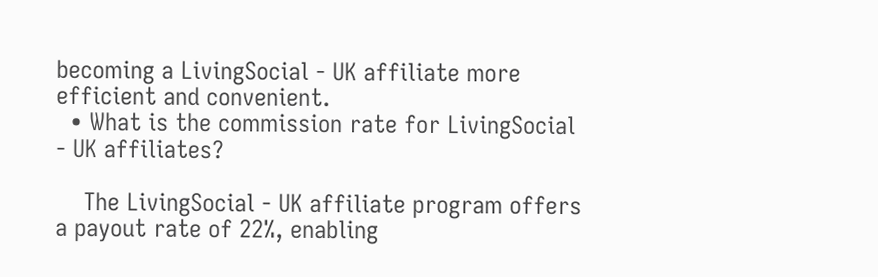becoming a LivingSocial - UK affiliate more efficient and convenient.
  • What is the commission rate for LivingSocial - UK affiliates?

    The LivingSocial - UK affiliate program offers a payout rate of 22%, enabling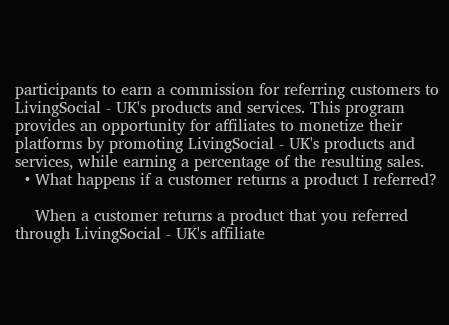participants to earn a commission for referring customers to LivingSocial - UK's products and services. This program provides an opportunity for affiliates to monetize their platforms by promoting LivingSocial - UK's products and services, while earning a percentage of the resulting sales.
  • What happens if a customer returns a product I referred?

    When a customer returns a product that you referred through LivingSocial - UK's affiliate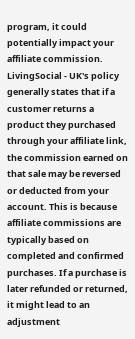program, it could potentially impact your affiliate commission. LivingSocial - UK's policy generally states that if a customer returns a product they purchased through your affiliate link, the commission earned on that sale may be reversed or deducted from your account. This is because affiliate commissions are typically based on completed and confirmed purchases. If a purchase is later refunded or returned, it might lead to an adjustment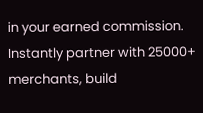in your earned commission.
Instantly partner with 25000+ merchants, build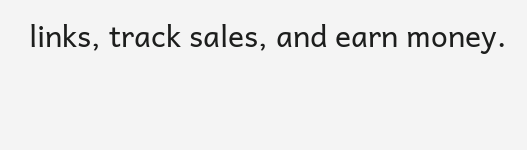links, track sales, and earn money.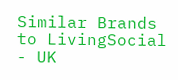Similar Brands to LivingSocial - UK